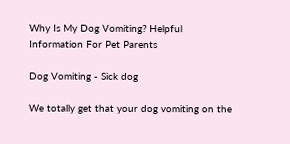Why Is My Dog Vomiting? Helpful Information For Pet Parents

Dog Vomiting - Sick dog

We totally get that your dog vomiting on the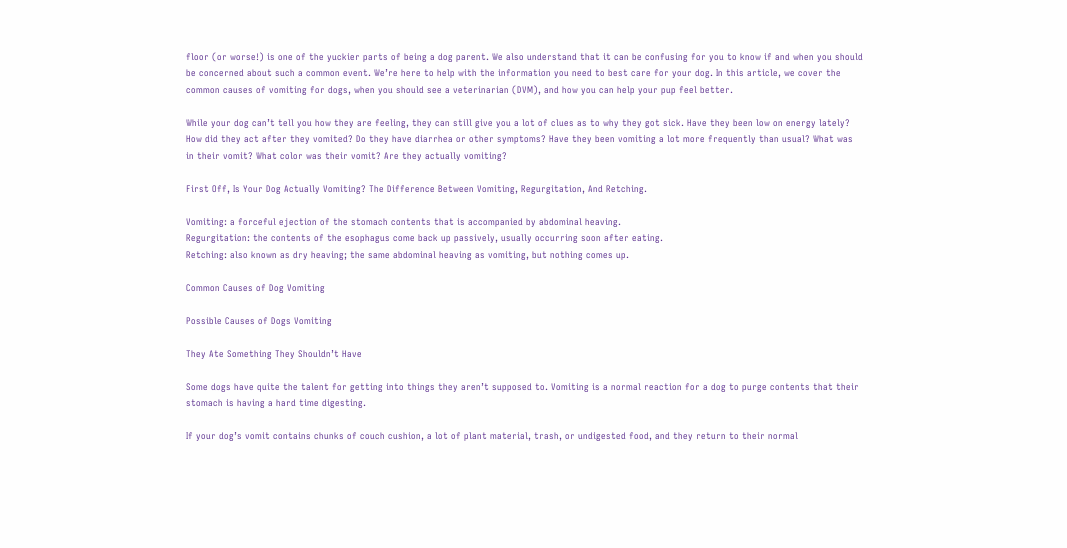floor (or worse!) is one of the yuckier parts of being a dog parent. We also understand that it can be confusing for you to know if and when you should be concerned about such a common event. We’re here to help with the information you need to best care for your dog. In this article, we cover the common causes of vomiting for dogs, when you should see a veterinarian (DVM), and how you can help your pup feel better.

While your dog can’t tell you how they are feeling, they can still give you a lot of clues as to why they got sick. Have they been low on energy lately? How did they act after they vomited? Do they have diarrhea or other symptoms? Have they been vomiting a lot more frequently than usual? What was in their vomit? What color was their vomit? Are they actually vomiting?

First Off, Is Your Dog Actually Vomiting? The Difference Between Vomiting, Regurgitation, And Retching.

Vomiting: a forceful ejection of the stomach contents that is accompanied by abdominal heaving.
Regurgitation: the contents of the esophagus come back up passively, usually occurring soon after eating.
Retching: also known as dry heaving; the same abdominal heaving as vomiting, but nothing comes up.

Common Causes of Dog Vomiting

Possible Causes of Dogs Vomiting

They Ate Something They Shouldn’t Have

Some dogs have quite the talent for getting into things they aren’t supposed to. Vomiting is a normal reaction for a dog to purge contents that their stomach is having a hard time digesting.

If your dog’s vomit contains chunks of couch cushion, a lot of plant material, trash, or undigested food, and they return to their normal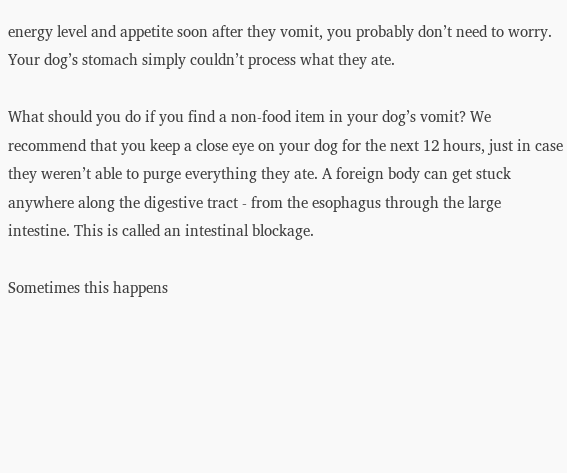energy level and appetite soon after they vomit, you probably don’t need to worry. Your dog’s stomach simply couldn’t process what they ate.

What should you do if you find a non-food item in your dog’s vomit? We recommend that you keep a close eye on your dog for the next 12 hours, just in case they weren’t able to purge everything they ate. A foreign body can get stuck anywhere along the digestive tract - from the esophagus through the large intestine. This is called an intestinal blockage.

Sometimes this happens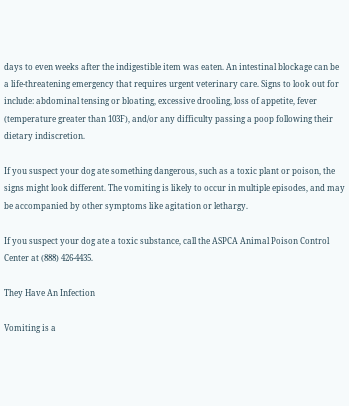days to even weeks after the indigestible item was eaten. An intestinal blockage can be a life-threatening emergency that requires urgent veterinary care. Signs to look out for include: abdominal tensing or bloating, excessive drooling, loss of appetite, fever (temperature greater than 103F), and/or any difficulty passing a poop following their dietary indiscretion.

If you suspect your dog ate something dangerous, such as a toxic plant or poison, the signs might look different. The vomiting is likely to occur in multiple episodes, and may be accompanied by other symptoms like agitation or lethargy.

If you suspect your dog ate a toxic substance, call the ASPCA Animal Poison Control Center at (888) 426-4435.

They Have An Infection

Vomiting is a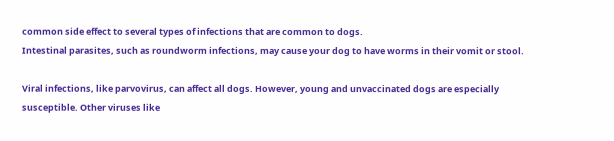common side effect to several types of infections that are common to dogs.
Intestinal parasites, such as roundworm infections, may cause your dog to have worms in their vomit or stool.

Viral infections, like parvovirus, can affect all dogs. However, young and unvaccinated dogs are especially susceptible. Other viruses like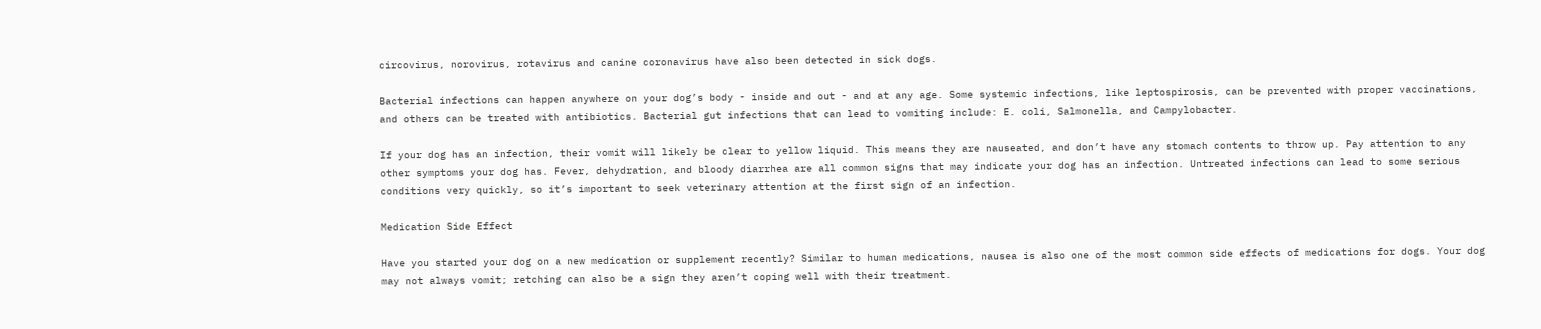circovirus, norovirus, rotavirus and canine coronavirus have also been detected in sick dogs.

Bacterial infections can happen anywhere on your dog’s body - inside and out - and at any age. Some systemic infections, like leptospirosis, can be prevented with proper vaccinations, and others can be treated with antibiotics. Bacterial gut infections that can lead to vomiting include: E. coli, Salmonella, and Campylobacter.

If your dog has an infection, their vomit will likely be clear to yellow liquid. This means they are nauseated, and don’t have any stomach contents to throw up. Pay attention to any other symptoms your dog has. Fever, dehydration, and bloody diarrhea are all common signs that may indicate your dog has an infection. Untreated infections can lead to some serious conditions very quickly, so it’s important to seek veterinary attention at the first sign of an infection.

Medication Side Effect

Have you started your dog on a new medication or supplement recently? Similar to human medications, nausea is also one of the most common side effects of medications for dogs. Your dog may not always vomit; retching can also be a sign they aren’t coping well with their treatment.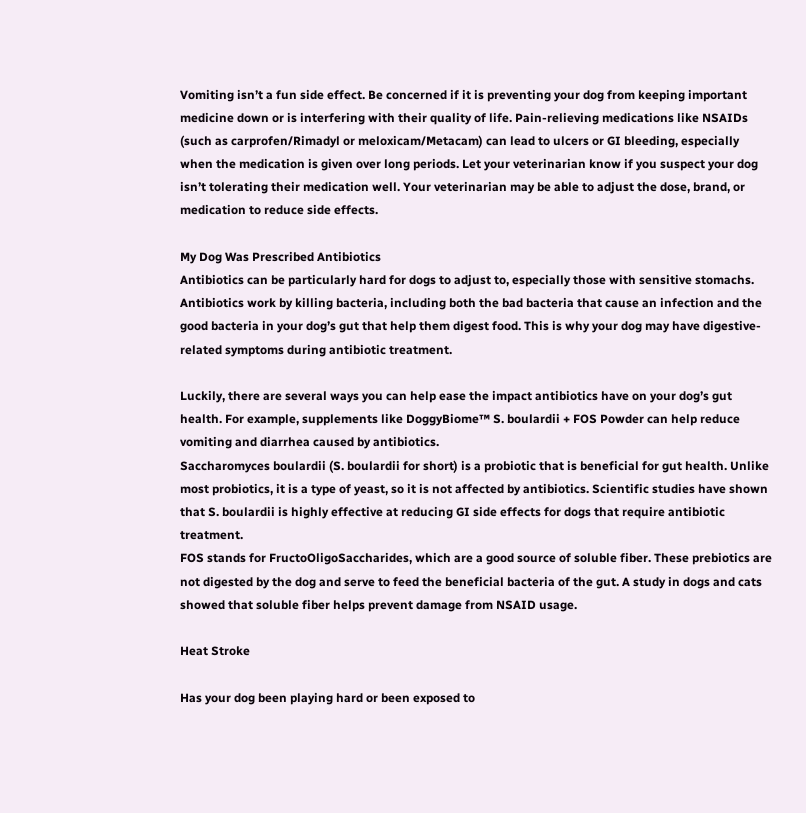Vomiting isn’t a fun side effect. Be concerned if it is preventing your dog from keeping important medicine down or is interfering with their quality of life. Pain-relieving medications like NSAIDs (such as carprofen/Rimadyl or meloxicam/Metacam) can lead to ulcers or GI bleeding, especially when the medication is given over long periods. Let your veterinarian know if you suspect your dog isn’t tolerating their medication well. Your veterinarian may be able to adjust the dose, brand, or medication to reduce side effects.

My Dog Was Prescribed Antibiotics
Antibiotics can be particularly hard for dogs to adjust to, especially those with sensitive stomachs. Antibiotics work by killing bacteria, including both the bad bacteria that cause an infection and the good bacteria in your dog’s gut that help them digest food. This is why your dog may have digestive-related symptoms during antibiotic treatment.

Luckily, there are several ways you can help ease the impact antibiotics have on your dog’s gut health. For example, supplements like DoggyBiome™ S. boulardii + FOS Powder can help reduce vomiting and diarrhea caused by antibiotics.
Saccharomyces boulardii (S. boulardii for short) is a probiotic that is beneficial for gut health. Unlike most probiotics, it is a type of yeast, so it is not affected by antibiotics. Scientific studies have shown that S. boulardii is highly effective at reducing GI side effects for dogs that require antibiotic treatment.
FOS stands for FructoOligoSaccharides, which are a good source of soluble fiber. These prebiotics are not digested by the dog and serve to feed the beneficial bacteria of the gut. A study in dogs and cats showed that soluble fiber helps prevent damage from NSAID usage.

Heat Stroke

Has your dog been playing hard or been exposed to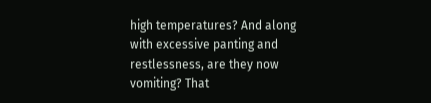high temperatures? And along with excessive panting and restlessness, are they now vomiting? That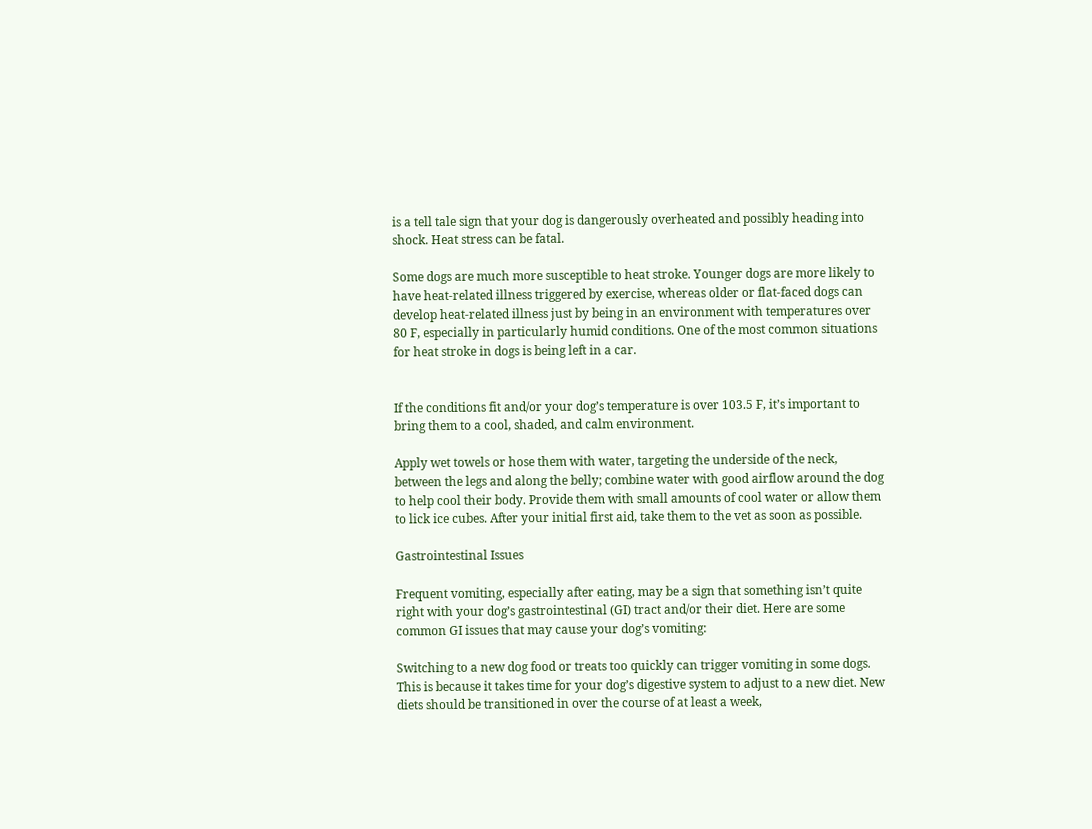is a tell tale sign that your dog is dangerously overheated and possibly heading into shock. Heat stress can be fatal.

Some dogs are much more susceptible to heat stroke. Younger dogs are more likely to have heat-related illness triggered by exercise, whereas older or flat-faced dogs can develop heat-related illness just by being in an environment with temperatures over 80 F, especially in particularly humid conditions. One of the most common situations for heat stroke in dogs is being left in a car.


If the conditions fit and/or your dog’s temperature is over 103.5 F, it’s important to bring them to a cool, shaded, and calm environment.

Apply wet towels or hose them with water, targeting the underside of the neck, between the legs and along the belly; combine water with good airflow around the dog to help cool their body. Provide them with small amounts of cool water or allow them to lick ice cubes. After your initial first aid, take them to the vet as soon as possible.

Gastrointestinal Issues

Frequent vomiting, especially after eating, may be a sign that something isn’t quite right with your dog’s gastrointestinal (GI) tract and/or their diet. Here are some common GI issues that may cause your dog’s vomiting:

Switching to a new dog food or treats too quickly can trigger vomiting in some dogs. This is because it takes time for your dog’s digestive system to adjust to a new diet. New diets should be transitioned in over the course of at least a week,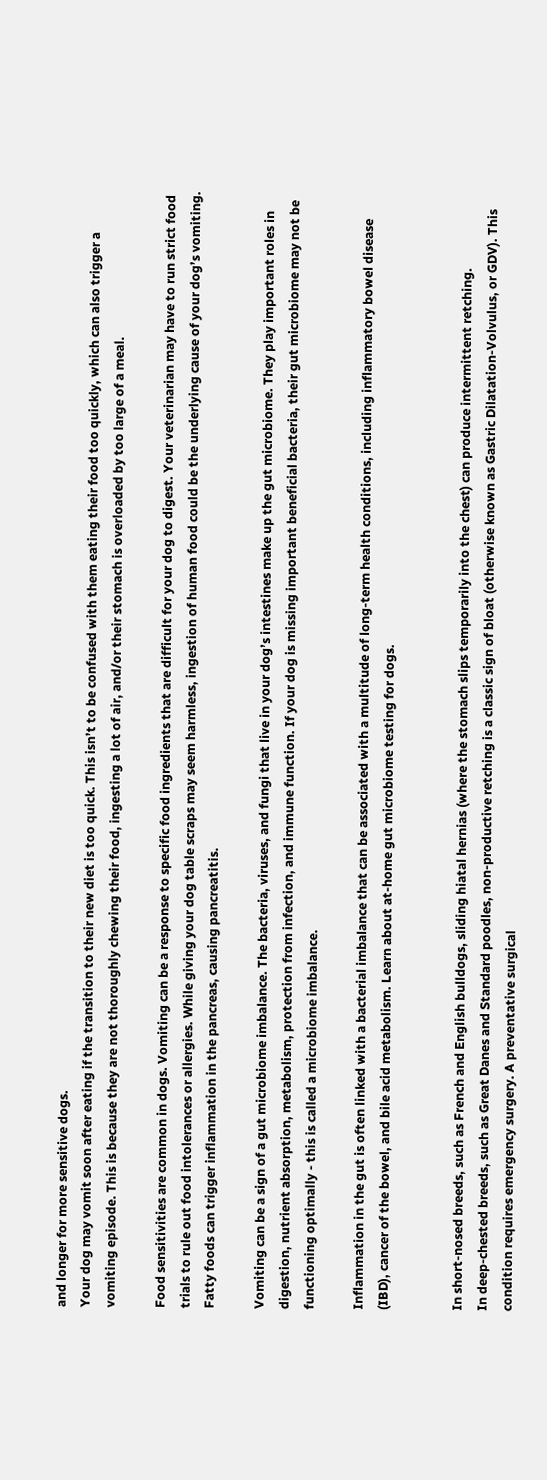and longer for more sensitive dogs.
Your dog may vomit soon after eating if the transition to their new diet is too quick. This isn’t to be confused with them eating their food too quickly, which can also trigger a vomiting episode. This is because they are not thoroughly chewing their food, ingesting a lot of air, and/or their stomach is overloaded by too large of a meal.

Food sensitivities are common in dogs. Vomiting can be a response to specific food ingredients that are difficult for your dog to digest. Your veterinarian may have to run strict food trials to rule out food intolerances or allergies. While giving your dog table scraps may seem harmless, ingestion of human food could be the underlying cause of your dog’s vomiting. Fatty foods can trigger inflammation in the pancreas, causing pancreatitis.

Vomiting can be a sign of a gut microbiome imbalance. The bacteria, viruses, and fungi that live in your dog’s intestines make up the gut microbiome. They play important roles in digestion, nutrient absorption, metabolism, protection from infection, and immune function. If your dog is missing important beneficial bacteria, their gut microbiome may not be functioning optimally - this is called a microbiome imbalance.

Inflammation in the gut is often linked with a bacterial imbalance that can be associated with a multitude of long-term health conditions, including inflammatory bowel disease (IBD), cancer of the bowel, and bile acid metabolism. Learn about at-home gut microbiome testing for dogs.


In short-nosed breeds, such as French and English bulldogs, sliding hiatal hernias (where the stomach slips temporarily into the chest) can produce intermittent retching.
In deep-chested breeds, such as Great Danes and Standard poodles, non-productive retching is a classic sign of bloat (otherwise known as Gastric Dilatation-Volvulus, or GDV). This condition requires emergency surgery. A preventative surgical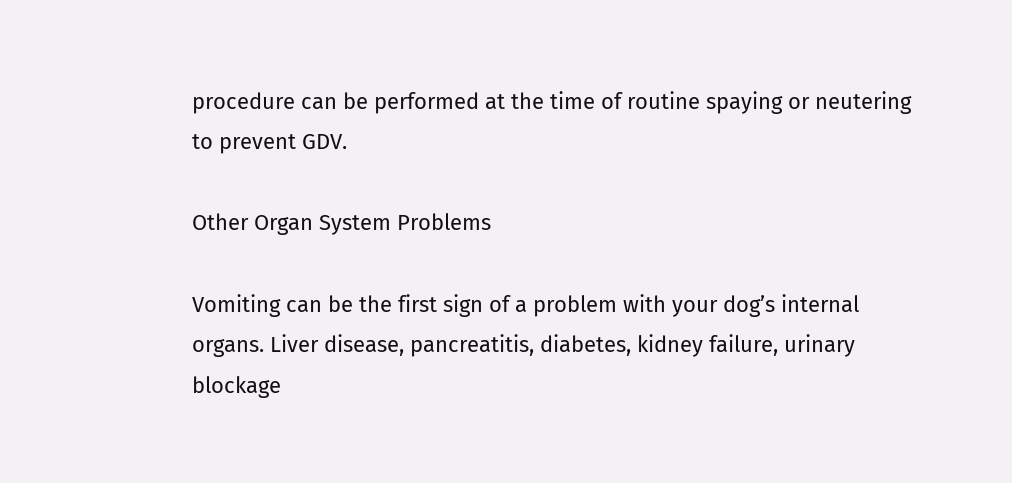procedure can be performed at the time of routine spaying or neutering to prevent GDV.

Other Organ System Problems

Vomiting can be the first sign of a problem with your dog’s internal organs. Liver disease, pancreatitis, diabetes, kidney failure, urinary blockage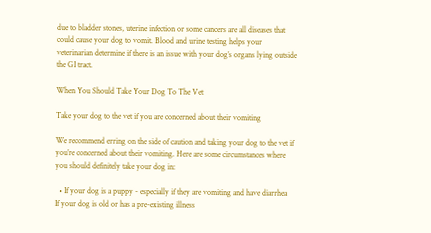due to bladder stones, uterine infection or some cancers are all diseases that could cause your dog to vomit. Blood and urine testing helps your veterinarian determine if there is an issue with your dog’s organs lying outside the GI tract.

When You Should Take Your Dog To The Vet

Take your dog to the vet if you are concerned about their vomiting

We recommend erring on the side of caution and taking your dog to the vet if you’re concerned about their vomiting. Here are some circumstances where you should definitely take your dog in:

  • If your dog is a puppy - especially if they are vomiting and have diarrhea
If your dog is old or has a pre-existing illness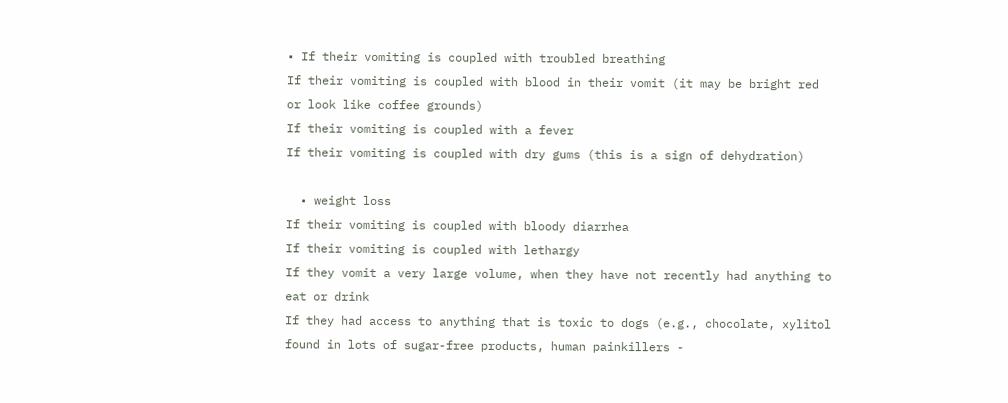• If their vomiting is coupled with troubled breathing
If their vomiting is coupled with blood in their vomit (it may be bright red or look like coffee grounds)
If their vomiting is coupled with a fever
If their vomiting is coupled with dry gums (this is a sign of dehydration)

  • weight loss
If their vomiting is coupled with bloody diarrhea
If their vomiting is coupled with lethargy
If they vomit a very large volume, when they have not recently had anything to eat or drink
If they had access to anything that is toxic to dogs (e.g., chocolate, xylitol found in lots of sugar-free products, human painkillers -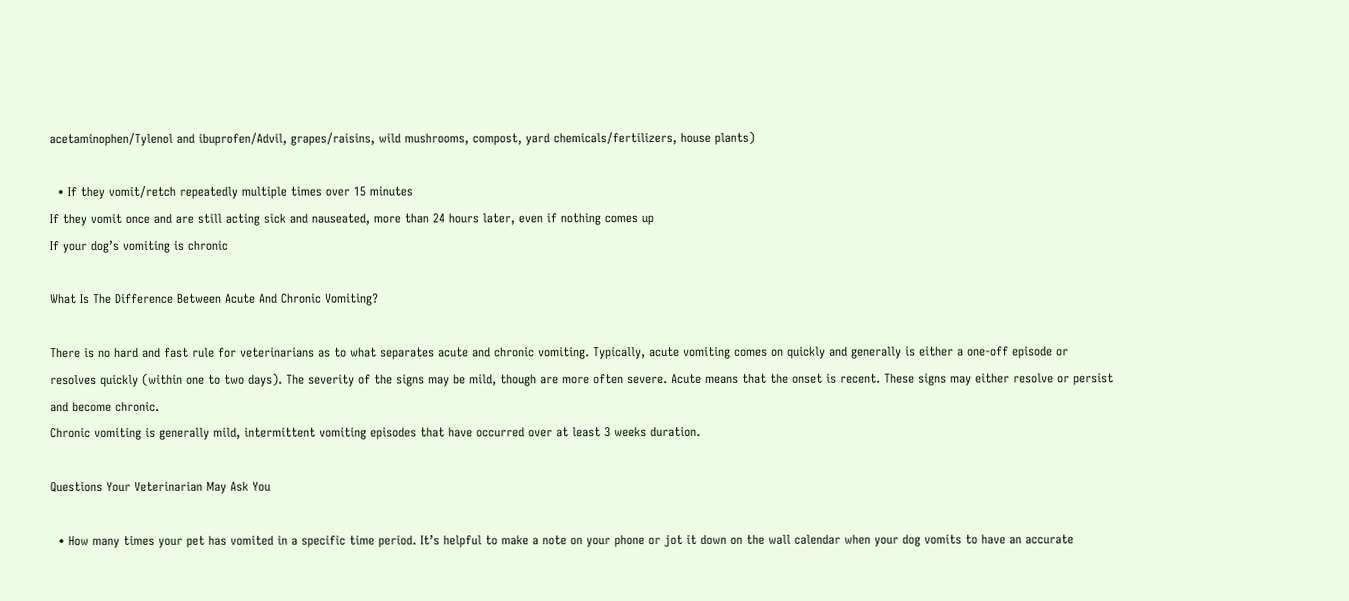acetaminophen/Tylenol and ibuprofen/Advil, grapes/raisins, wild mushrooms, compost, yard chemicals/fertilizers, house plants)

  • If they vomit/retch repeatedly multiple times over 15 minutes
If they vomit once and are still acting sick and nauseated, more than 24 hours later, even if nothing comes up
If your dog’s vomiting is chronic

What Is The Difference Between Acute And Chronic Vomiting?

There is no hard and fast rule for veterinarians as to what separates acute and chronic vomiting. Typically, acute vomiting comes on quickly and generally is either a one-off episode or resolves quickly (within one to two days). The severity of the signs may be mild, though are more often severe. Acute means that the onset is recent. These signs may either resolve or persist and become chronic.
Chronic vomiting is generally mild, intermittent vomiting episodes that have occurred over at least 3 weeks duration.

Questions Your Veterinarian May Ask You

  • How many times your pet has vomited in a specific time period. It’s helpful to make a note on your phone or jot it down on the wall calendar when your dog vomits to have an accurate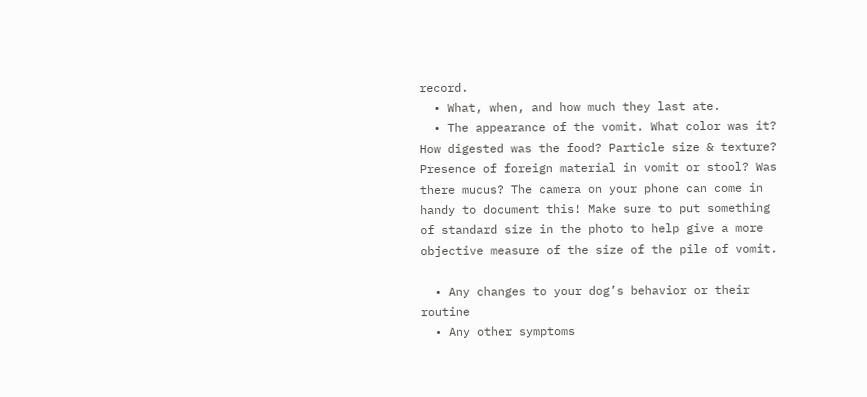record.
  • What, when, and how much they last ate.
  • The appearance of the vomit. What color was it? How digested was the food? Particle size & texture? Presence of foreign material in vomit or stool? Was there mucus? The camera on your phone can come in handy to document this! Make sure to put something of standard size in the photo to help give a more objective measure of the size of the pile of vomit.

  • Any changes to your dog’s behavior or their routine
  • Any other symptoms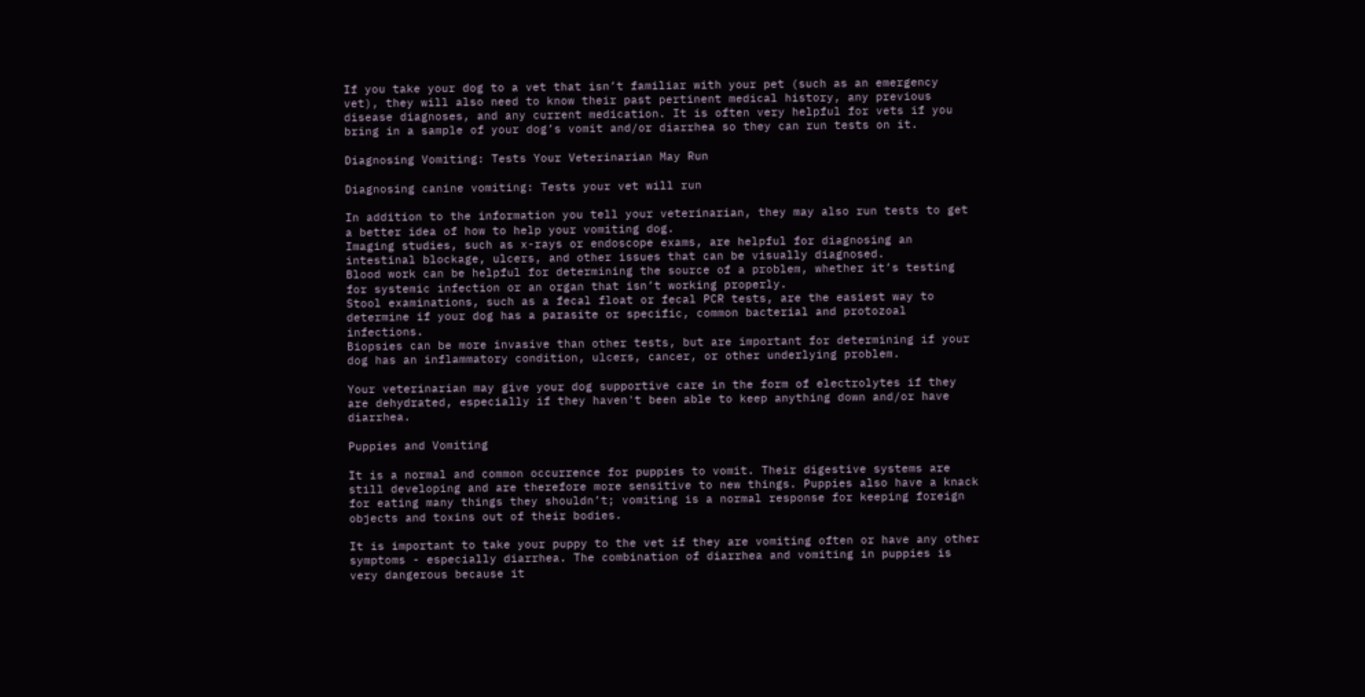If you take your dog to a vet that isn’t familiar with your pet (such as an emergency vet), they will also need to know their past pertinent medical history, any previous disease diagnoses, and any current medication. It is often very helpful for vets if you bring in a sample of your dog’s vomit and/or diarrhea so they can run tests on it.

Diagnosing Vomiting: Tests Your Veterinarian May Run

Diagnosing canine vomiting: Tests your vet will run

In addition to the information you tell your veterinarian, they may also run tests to get a better idea of how to help your vomiting dog.
Imaging studies, such as x-rays or endoscope exams, are helpful for diagnosing an intestinal blockage, ulcers, and other issues that can be visually diagnosed.
Blood work can be helpful for determining the source of a problem, whether it’s testing for systemic infection or an organ that isn’t working properly.
Stool examinations, such as a fecal float or fecal PCR tests, are the easiest way to determine if your dog has a parasite or specific, common bacterial and protozoal infections.
Biopsies can be more invasive than other tests, but are important for determining if your dog has an inflammatory condition, ulcers, cancer, or other underlying problem.

Your veterinarian may give your dog supportive care in the form of electrolytes if they are dehydrated, especially if they haven't been able to keep anything down and/or have diarrhea.

Puppies and Vomiting

It is a normal and common occurrence for puppies to vomit. Their digestive systems are still developing and are therefore more sensitive to new things. Puppies also have a knack for eating many things they shouldn’t; vomiting is a normal response for keeping foreign objects and toxins out of their bodies.

It is important to take your puppy to the vet if they are vomiting often or have any other symptoms - especially diarrhea. The combination of diarrhea and vomiting in puppies is very dangerous because it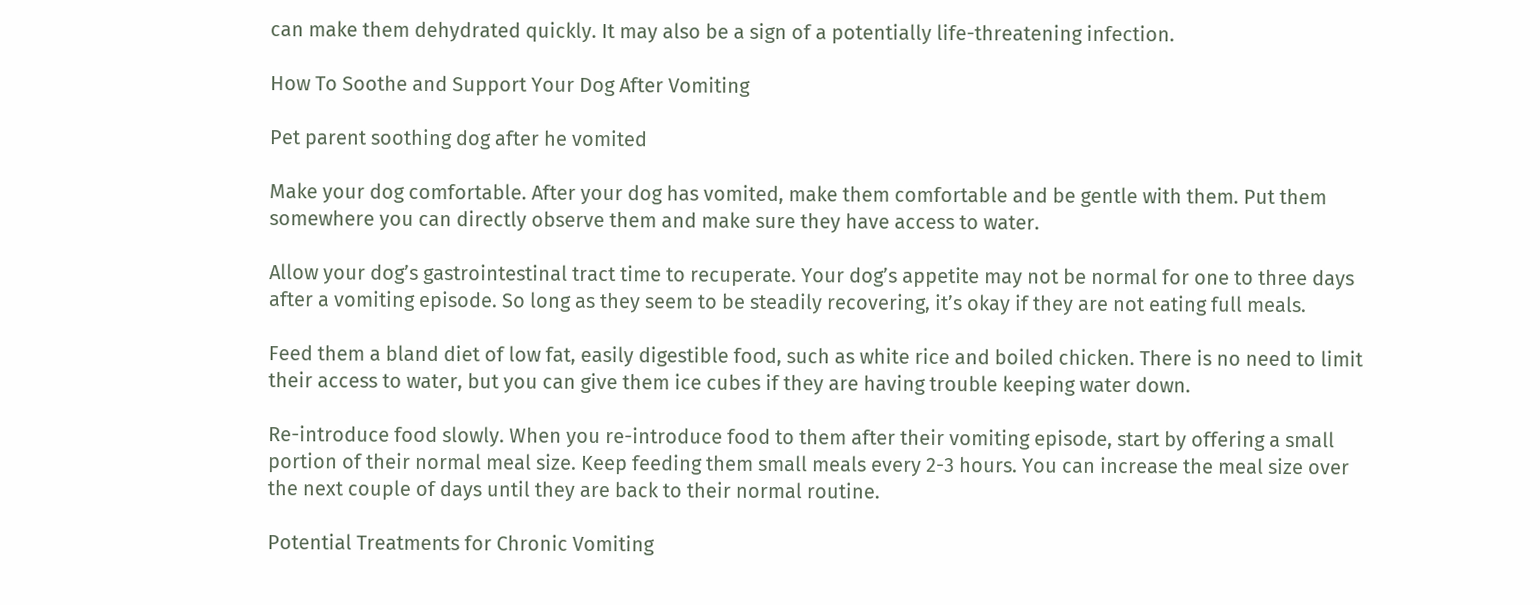can make them dehydrated quickly. It may also be a sign of a potentially life-threatening infection.

How To Soothe and Support Your Dog After Vomiting

Pet parent soothing dog after he vomited

Make your dog comfortable. After your dog has vomited, make them comfortable and be gentle with them. Put them somewhere you can directly observe them and make sure they have access to water.

Allow your dog’s gastrointestinal tract time to recuperate. Your dog’s appetite may not be normal for one to three days after a vomiting episode. So long as they seem to be steadily recovering, it’s okay if they are not eating full meals.

Feed them a bland diet of low fat, easily digestible food, such as white rice and boiled chicken. There is no need to limit their access to water, but you can give them ice cubes if they are having trouble keeping water down.

Re-introduce food slowly. When you re-introduce food to them after their vomiting episode, start by offering a small portion of their normal meal size. Keep feeding them small meals every 2-3 hours. You can increase the meal size over the next couple of days until they are back to their normal routine.

Potential Treatments for Chronic Vomiting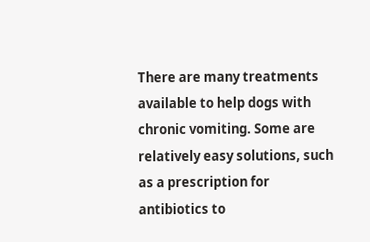There are many treatments available to help dogs with chronic vomiting. Some are relatively easy solutions, such as a prescription for antibiotics to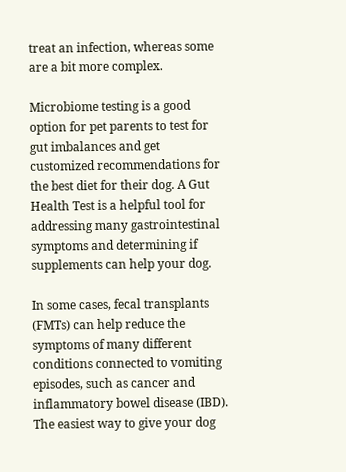treat an infection, whereas some are a bit more complex.

Microbiome testing is a good option for pet parents to test for gut imbalances and get customized recommendations for the best diet for their dog. A Gut Health Test is a helpful tool for addressing many gastrointestinal symptoms and determining if supplements can help your dog.

In some cases, fecal transplants (FMTs) can help reduce the symptoms of many different conditions connected to vomiting episodes, such as cancer and inflammatory bowel disease (IBD). The easiest way to give your dog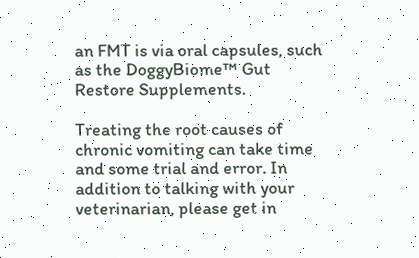an FMT is via oral capsules, such as the DoggyBiome™ Gut Restore Supplements.

Treating the root causes of chronic vomiting can take time and some trial and error. In addition to talking with your veterinarian, please get in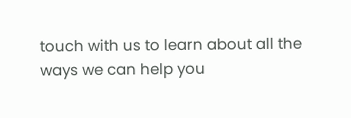touch with us to learn about all the ways we can help you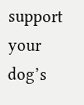support your dog’s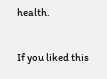health.

If you liked this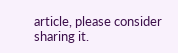article, please consider sharing it.